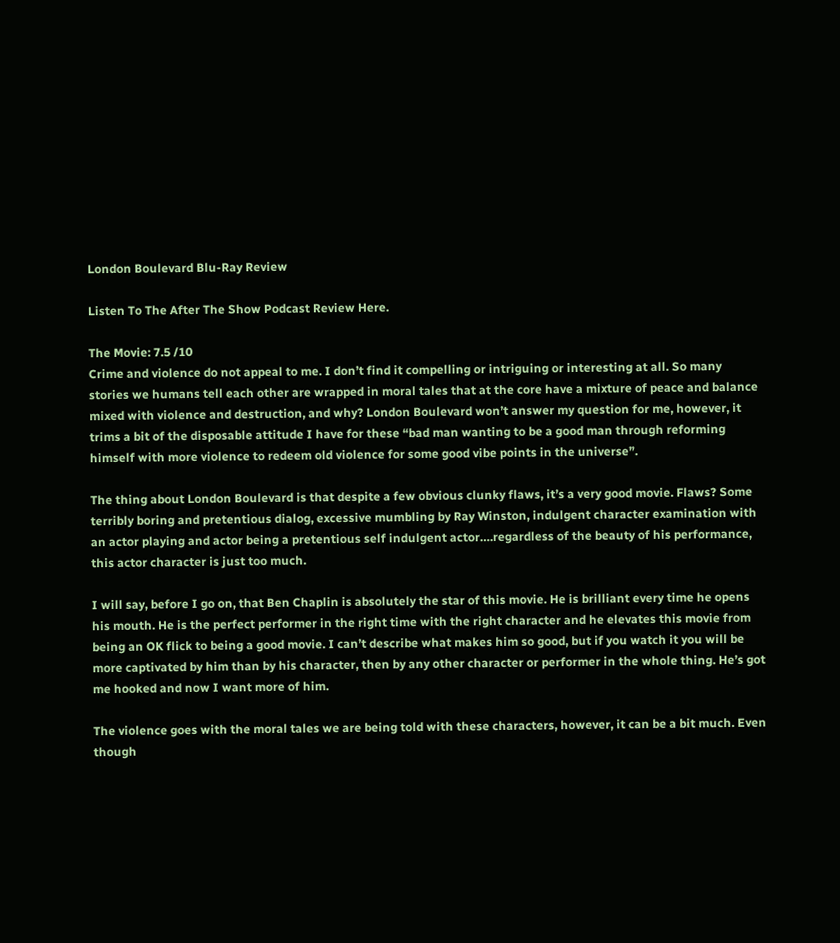London Boulevard Blu-Ray Review

Listen To The After The Show Podcast Review Here.

The Movie: 7.5 /10
Crime and violence do not appeal to me. I don’t find it compelling or intriguing or interesting at all. So many stories we humans tell each other are wrapped in moral tales that at the core have a mixture of peace and balance mixed with violence and destruction, and why? London Boulevard won’t answer my question for me, however, it trims a bit of the disposable attitude I have for these “bad man wanting to be a good man through reforming himself with more violence to redeem old violence for some good vibe points in the universe”.

The thing about London Boulevard is that despite a few obvious clunky flaws, it’s a very good movie. Flaws? Some terribly boring and pretentious dialog, excessive mumbling by Ray Winston, indulgent character examination with an actor playing and actor being a pretentious self indulgent actor….regardless of the beauty of his performance, this actor character is just too much.

I will say, before I go on, that Ben Chaplin is absolutely the star of this movie. He is brilliant every time he opens his mouth. He is the perfect performer in the right time with the right character and he elevates this movie from being an OK flick to being a good movie. I can’t describe what makes him so good, but if you watch it you will be more captivated by him than by his character, then by any other character or performer in the whole thing. He’s got me hooked and now I want more of him.

The violence goes with the moral tales we are being told with these characters, however, it can be a bit much. Even though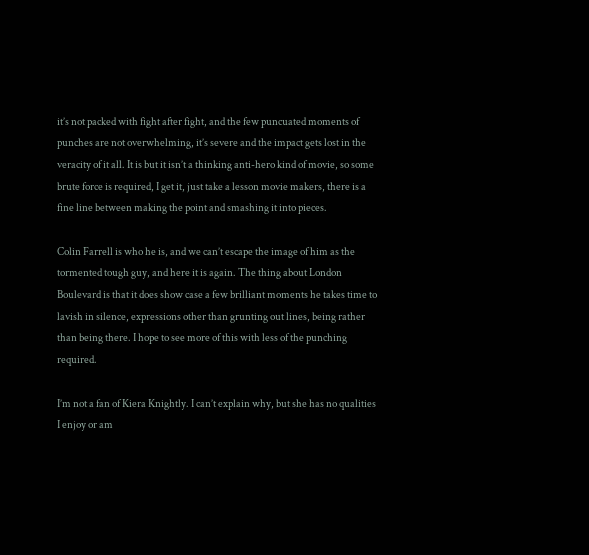it’s not packed with fight after fight, and the few puncuated moments of punches are not overwhelming, it’s severe and the impact gets lost in the veracity of it all. It is but it isn’t a thinking anti-hero kind of movie, so some brute force is required, I get it, just take a lesson movie makers, there is a fine line between making the point and smashing it into pieces.

Colin Farrell is who he is, and we can’t escape the image of him as the tormented tough guy, and here it is again. The thing about London Boulevard is that it does show case a few brilliant moments he takes time to lavish in silence, expressions other than grunting out lines, being rather than being there. I hope to see more of this with less of the punching required.

I’m not a fan of Kiera Knightly. I can’t explain why, but she has no qualities I enjoy or am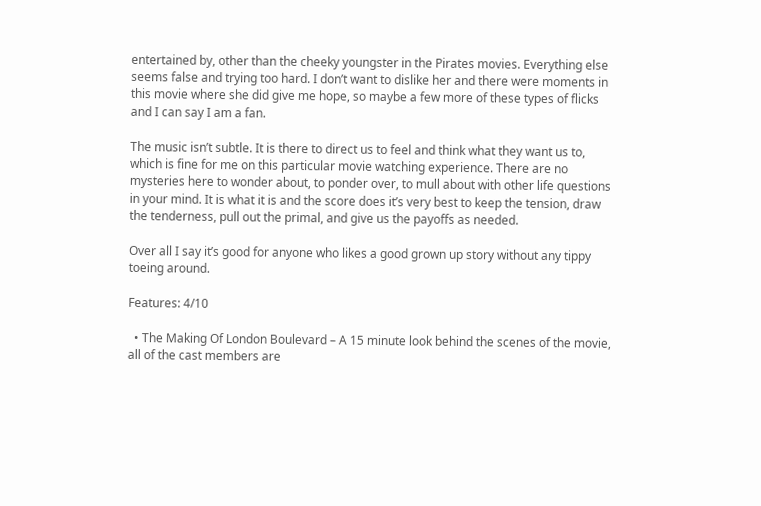entertained by, other than the cheeky youngster in the Pirates movies. Everything else seems false and trying too hard. I don’t want to dislike her and there were moments in this movie where she did give me hope, so maybe a few more of these types of flicks and I can say I am a fan.

The music isn’t subtle. It is there to direct us to feel and think what they want us to, which is fine for me on this particular movie watching experience. There are no mysteries here to wonder about, to ponder over, to mull about with other life questions in your mind. It is what it is and the score does it’s very best to keep the tension, draw the tenderness, pull out the primal, and give us the payoffs as needed.

Over all I say it’s good for anyone who likes a good grown up story without any tippy toeing around.

Features: 4/10

  • The Making Of London Boulevard – A 15 minute look behind the scenes of the movie, all of the cast members are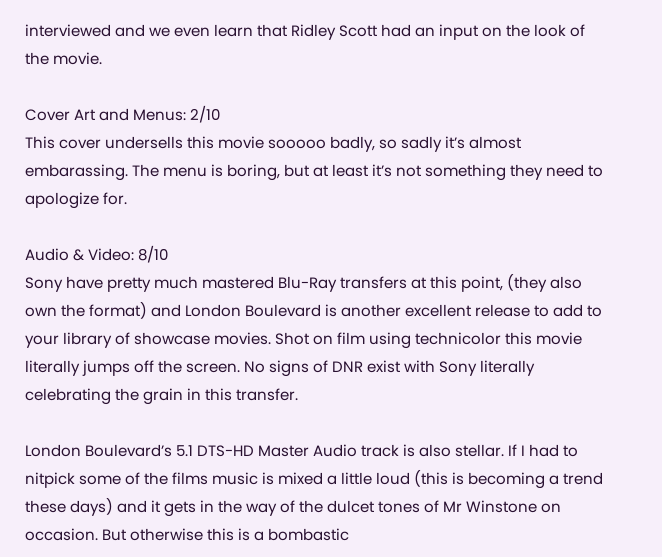interviewed and we even learn that Ridley Scott had an input on the look of the movie.

Cover Art and Menus: 2/10
This cover undersells this movie sooooo badly, so sadly it’s almost embarassing. The menu is boring, but at least it’s not something they need to apologize for.

Audio & Video: 8/10
Sony have pretty much mastered Blu-Ray transfers at this point, (they also own the format) and London Boulevard is another excellent release to add to your library of showcase movies. Shot on film using technicolor this movie literally jumps off the screen. No signs of DNR exist with Sony literally celebrating the grain in this transfer.

London Boulevard’s 5.1 DTS-HD Master Audio track is also stellar. If I had to nitpick some of the films music is mixed a little loud (this is becoming a trend these days) and it gets in the way of the dulcet tones of Mr Winstone on occasion. But otherwise this is a bombastic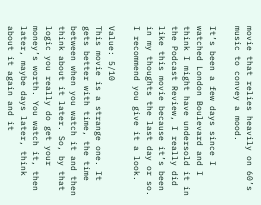movie that relies heavily on 60’s music to convey a mood.

It’s been a few days since I watched London Boulevard and I think I might have undersold it in the Podcast Review, I really did like this movie because it’s been in my thoughts the last day or so. I recommend you give it a look.

Value: 5/10
This movie is a strange one. It gets better with time, the time between when you watch it and then think about it later. So, by that logic you really do get your money’s worth. You watch it, then later, maybe days later, think about it again and it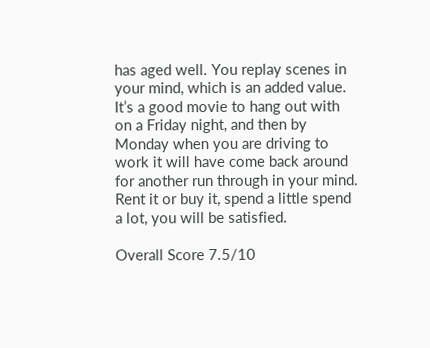has aged well. You replay scenes in your mind, which is an added value. It’s a good movie to hang out with on a Friday night, and then by Monday when you are driving to work it will have come back around for another run through in your mind. Rent it or buy it, spend a little spend a lot, you will be satisfied.

Overall Score 7.5/10